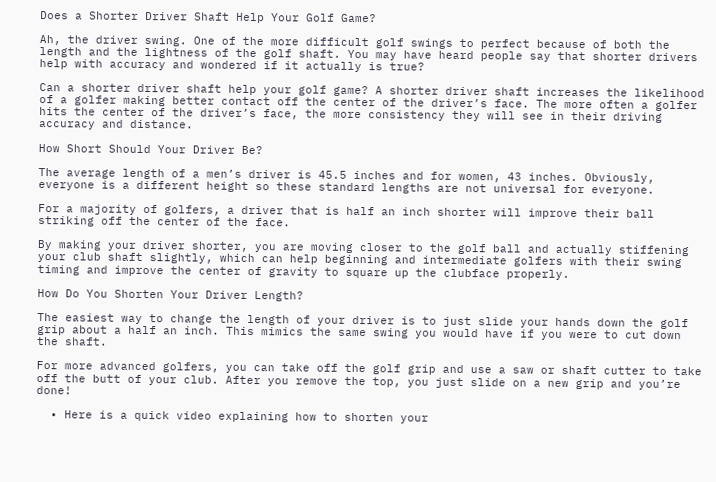Does a Shorter Driver Shaft Help Your Golf Game?

Ah, the driver swing. One of the more difficult golf swings to perfect because of both the length and the lightness of the golf shaft. You may have heard people say that shorter drivers help with accuracy and wondered if it actually is true?

Can a shorter driver shaft help your golf game? A shorter driver shaft increases the likelihood of a golfer making better contact off the center of the driver’s face. The more often a golfer hits the center of the driver’s face, the more consistency they will see in their driving accuracy and distance.

How Short Should Your Driver Be?

The average length of a men’s driver is 45.5 inches and for women, 43 inches. Obviously, everyone is a different height so these standard lengths are not universal for everyone.

For a majority of golfers, a driver that is half an inch shorter will improve their ball striking off the center of the face.

By making your driver shorter, you are moving closer to the golf ball and actually stiffening your club shaft slightly, which can help beginning and intermediate golfers with their swing timing and improve the center of gravity to square up the clubface properly.

How Do You Shorten Your Driver Length?

The easiest way to change the length of your driver is to just slide your hands down the golf grip about a half an inch. This mimics the same swing you would have if you were to cut down the shaft.

For more advanced golfers, you can take off the golf grip and use a saw or shaft cutter to take off the butt of your club. After you remove the top, you just slide on a new grip and you’re done!

  • Here is a quick video explaining how to shorten your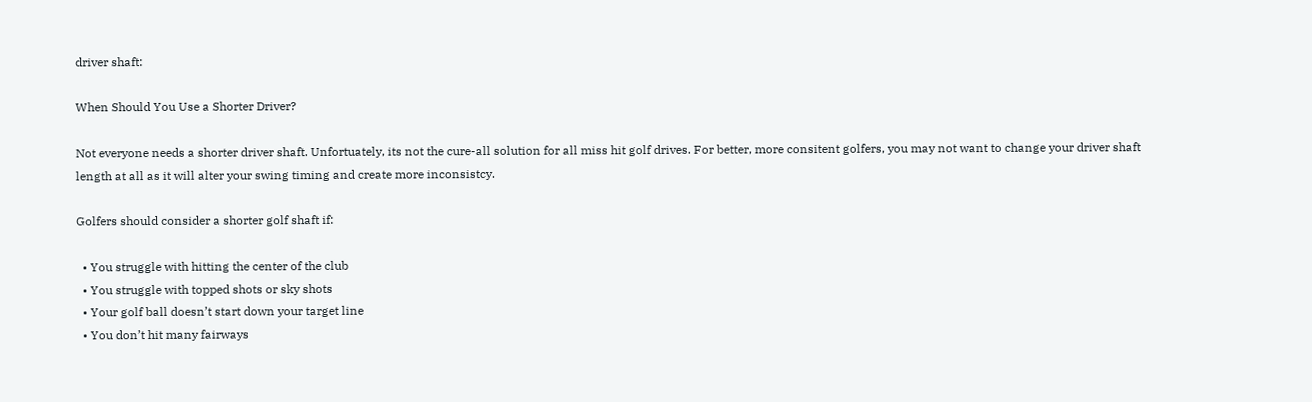driver shaft:

When Should You Use a Shorter Driver?

Not everyone needs a shorter driver shaft. Unfortuately, its not the cure-all solution for all miss hit golf drives. For better, more consitent golfers, you may not want to change your driver shaft length at all as it will alter your swing timing and create more inconsistcy.

Golfers should consider a shorter golf shaft if:

  • You struggle with hitting the center of the club
  • You struggle with topped shots or sky shots
  • Your golf ball doesn’t start down your target line
  • You don’t hit many fairways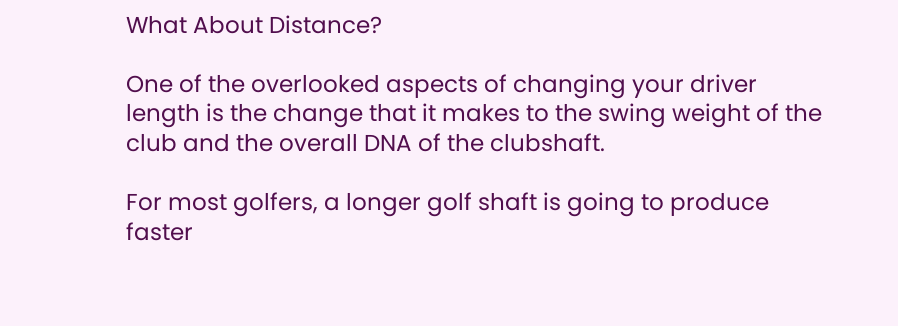What About Distance?

One of the overlooked aspects of changing your driver length is the change that it makes to the swing weight of the club and the overall DNA of the clubshaft.

For most golfers, a longer golf shaft is going to produce faster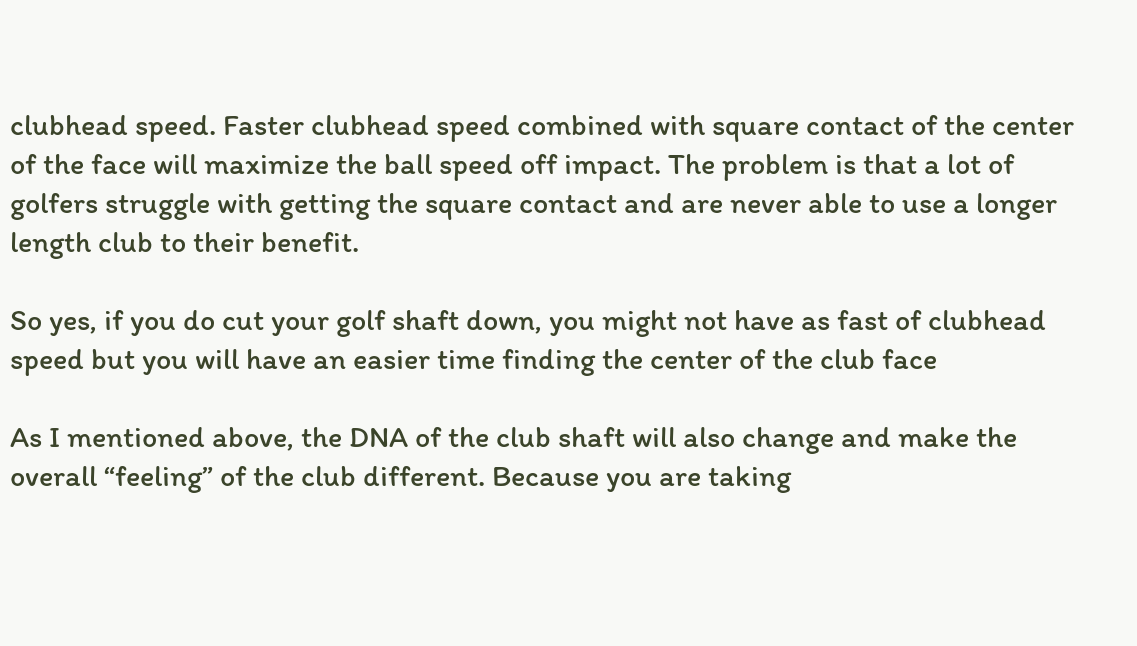clubhead speed. Faster clubhead speed combined with square contact of the center of the face will maximize the ball speed off impact. The problem is that a lot of golfers struggle with getting the square contact and are never able to use a longer length club to their benefit.

So yes, if you do cut your golf shaft down, you might not have as fast of clubhead speed but you will have an easier time finding the center of the club face

As I mentioned above, the DNA of the club shaft will also change and make the overall “feeling” of the club different. Because you are taking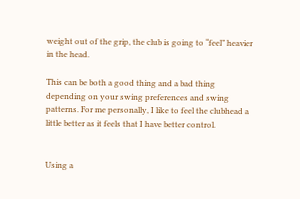weight out of the grip, the club is going to “feel” heavier in the head.

This can be both a good thing and a bad thing depending on your swing preferences and swing patterns. For me personally, I like to feel the clubhead a little better as it feels that I have better control.


Using a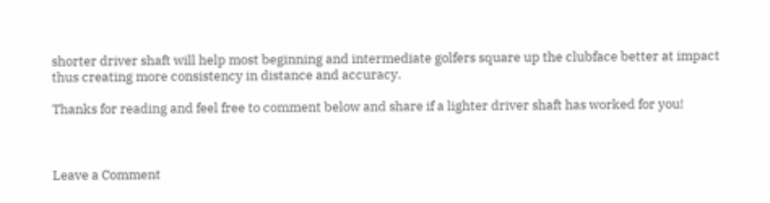shorter driver shaft will help most beginning and intermediate golfers square up the clubface better at impact thus creating more consistency in distance and accuracy.

Thanks for reading and feel free to comment below and share if a lighter driver shaft has worked for you!



Leave a Comment